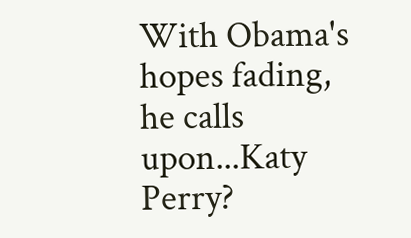With Obama's hopes fading, he calls upon...Katy Perry?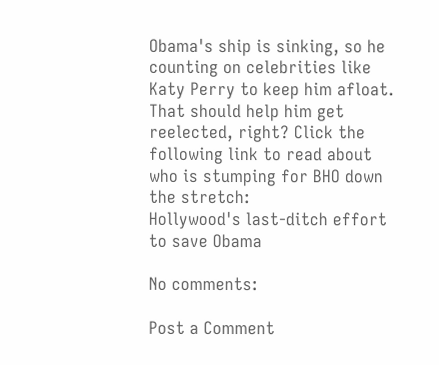Obama's ship is sinking, so he counting on celebrities like Katy Perry to keep him afloat. That should help him get reelected, right? Click the following link to read about who is stumping for BHO down the stretch:
Hollywood's last-ditch effort to save Obama

No comments:

Post a Comment